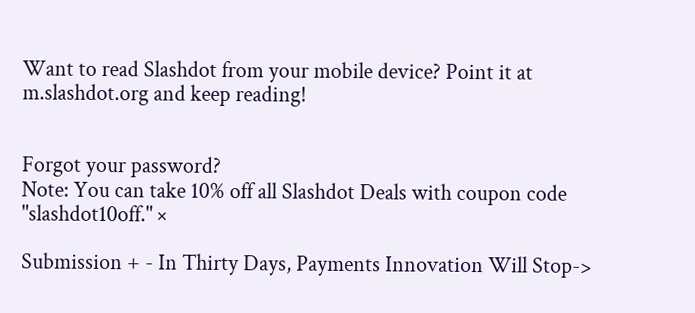Want to read Slashdot from your mobile device? Point it at m.slashdot.org and keep reading!


Forgot your password?
Note: You can take 10% off all Slashdot Deals with coupon code "slashdot10off." ×

Submission + - In Thirty Days, Payments Innovation Will Stop->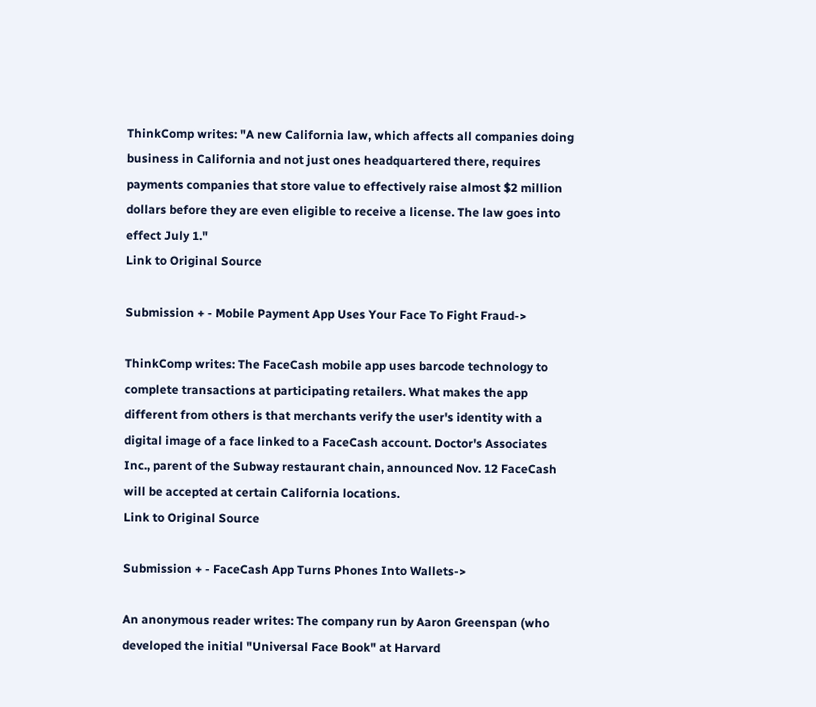ThinkComp writes: "A new California law, which affects all companies doing business in California and not just ones headquartered there, requires payments companies that store value to effectively raise almost $2 million dollars before they are even eligible to receive a license. The law goes into effect July 1."
Link to Original Source

Submission + - Mobile Payment App Uses Your Face To Fight Fraud->

ThinkComp writes: The FaceCash mobile app uses barcode technology to complete transactions at participating retailers. What makes the app different from others is that merchants verify the user's identity with a digital image of a face linked to a FaceCash account. Doctor's Associates Inc., parent of the Subway restaurant chain, announced Nov. 12 FaceCash will be accepted at certain California locations.
Link to Original Source

Submission + - FaceCash App Turns Phones Into Wallets->

An anonymous reader writes: The company run by Aaron Greenspan (who developed the initial "Universal Face Book" at Harvard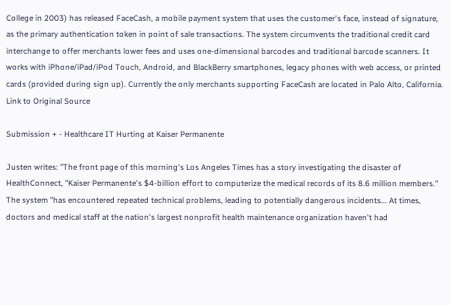College in 2003) has released FaceCash, a mobile payment system that uses the customer's face, instead of signature, as the primary authentication token in point of sale transactions. The system circumvents the traditional credit card interchange to offer merchants lower fees and uses one-dimensional barcodes and traditional barcode scanners. It works with iPhone/iPad/iPod Touch, Android, and BlackBerry smartphones, legacy phones with web access, or printed cards (provided during sign up). Currently the only merchants supporting FaceCash are located in Palo Alto, California.
Link to Original Source

Submission + - Healthcare IT Hurting at Kaiser Permanente

Justen writes: "The front page of this morning's Los Angeles Times has a story investigating the disaster of HealthConnect, "Kaiser Permanente's $4-billion effort to computerize the medical records of its 8.6 million members." The system "has encountered repeated technical problems, leading to potentially dangerous incidents... At times, doctors and medical staff at the nation's largest nonprofit health maintenance organization haven't had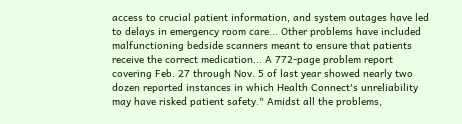access to crucial patient information, and system outages have led to delays in emergency room care... Other problems have included malfunctioning bedside scanners meant to ensure that patients receive the correct medication... A 772-page problem report covering Feb. 27 through Nov. 5 of last year showed nearly two dozen reported instances in which Health Connect's unreliability may have risked patient safety." Amidst all the problems,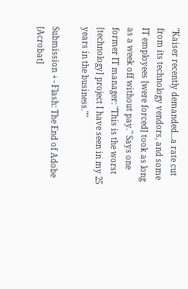"Kaiser recently demanded...a rate cut from its technology vendors, and some IT employees [were forced] took as long as a week off without pay." Says one former IT manager: "This is the worst [technology] project I have seen in my 25 years in the business.""

Submission + - Flash: The End of Adobe [Acrobat]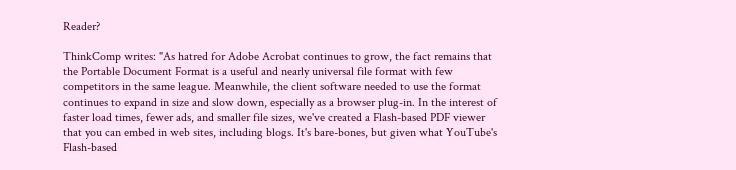Reader?

ThinkComp writes: "As hatred for Adobe Acrobat continues to grow, the fact remains that the Portable Document Format is a useful and nearly universal file format with few competitors in the same league. Meanwhile, the client software needed to use the format continues to expand in size and slow down, especially as a browser plug-in. In the interest of faster load times, fewer ads, and smaller file sizes, we've created a Flash-based PDF viewer that you can embed in web sites, including blogs. It's bare-bones, but given what YouTube's Flash-based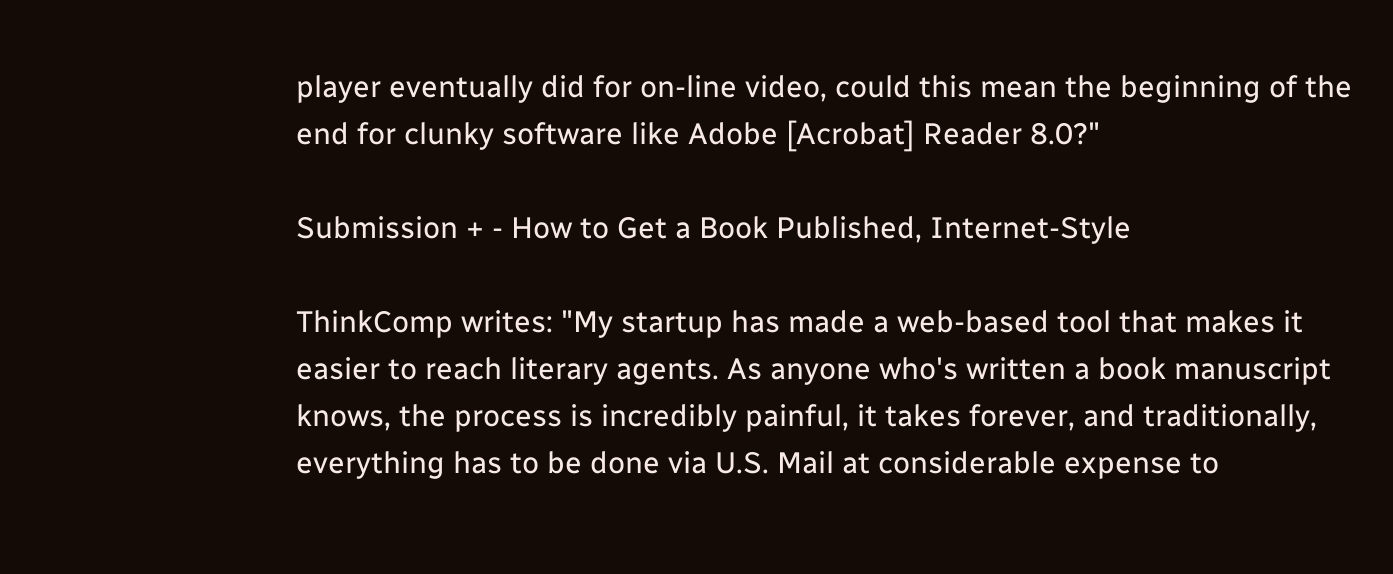player eventually did for on-line video, could this mean the beginning of the end for clunky software like Adobe [Acrobat] Reader 8.0?"

Submission + - How to Get a Book Published, Internet-Style

ThinkComp writes: "My startup has made a web-based tool that makes it easier to reach literary agents. As anyone who's written a book manuscript knows, the process is incredibly painful, it takes forever, and traditionally, everything has to be done via U.S. Mail at considerable expense to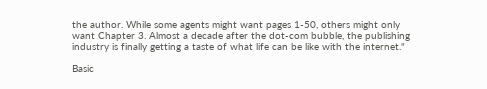the author. While some agents might want pages 1-50, others might only want Chapter 3. Almost a decade after the dot-com bubble, the publishing industry is finally getting a taste of what life can be like with the internet."

Basic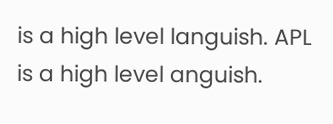is a high level languish. APL is a high level anguish.